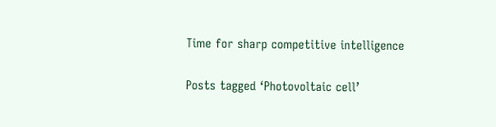Time for sharp competitive intelligence

Posts tagged ‘Photovoltaic cell’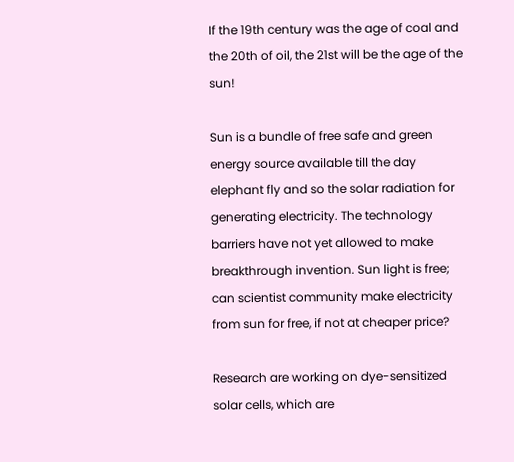If the 19th century was the age of coal and the 20th of oil, the 21st will be the age of the sun!

Sun is a bundle of free safe and green energy source available till the day elephant fly and so the solar radiation for generating electricity. The technology barriers have not yet allowed to make breakthrough invention. Sun light is free; can scientist community make electricity from sun for free, if not at cheaper price?

Research are working on dye-sensitized solar cells, which are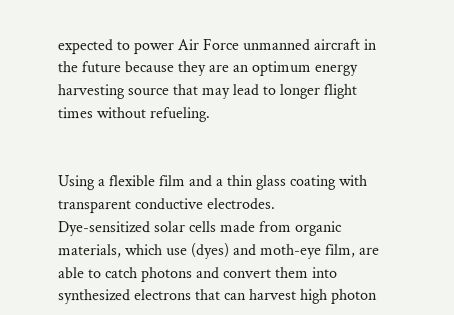expected to power Air Force unmanned aircraft in the future because they are an optimum energy harvesting source that may lead to longer flight times without refueling.


Using a flexible film and a thin glass coating with transparent conductive electrodes.
Dye-sensitized solar cells made from organic materials, which use (dyes) and moth-eye film, are able to catch photons and convert them into synthesized electrons that can harvest high photon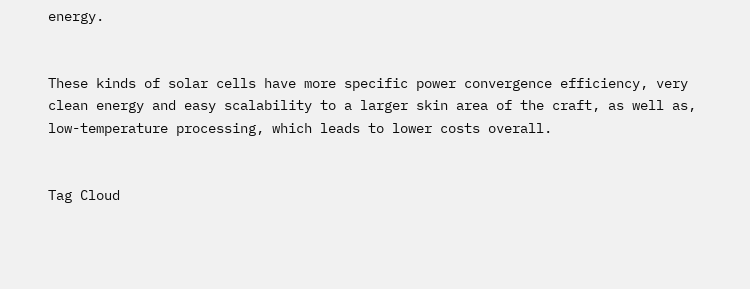energy.


These kinds of solar cells have more specific power convergence efficiency, very clean energy and easy scalability to a larger skin area of the craft, as well as, low-temperature processing, which leads to lower costs overall.


Tag Cloud